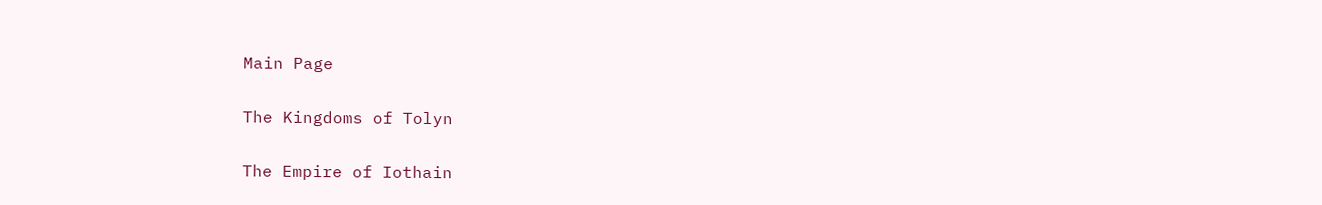Main Page

The Kingdoms of Tolyn

The Empire of Iothain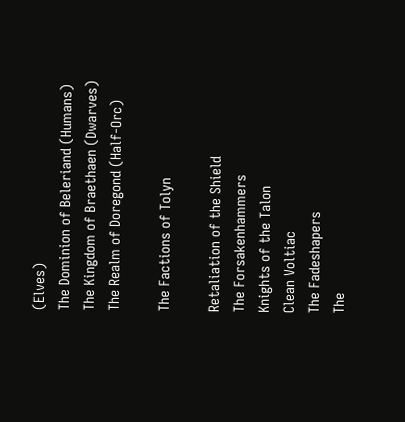(Elves)
The Dominion of Beleriand (Humans)
The Kingdom of Braethaen (Dwarves)
The Realm of Doregond (Half-Orc)

The Factions of Tolyn

Retaliation of the Shield
The Forsakenhammers
Knights of the Talon
Clean Voltiac
The Fadeshapers
The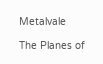Metalvale

The Planes of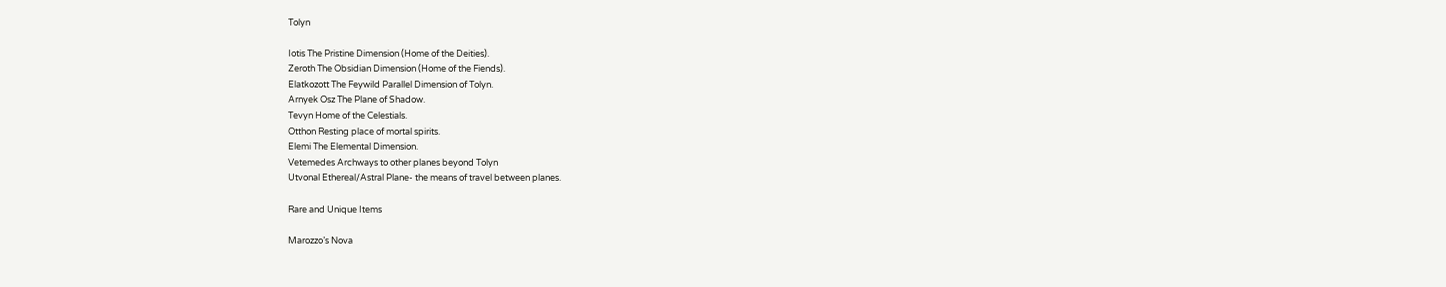Tolyn

Iotis The Pristine Dimension (Home of the Deities).
Zeroth The Obsidian Dimension (Home of the Fiends).
Elatkozott The Feywild Parallel Dimension of Tolyn.
Arnyek Osz The Plane of Shadow.
Tevyn Home of the Celestials.
Otthon Resting place of mortal spirits.
Elemi The Elemental Dimension.
Vetemedes Archways to other planes beyond Tolyn
Utvonal Ethereal/Astral Plane- the means of travel between planes.

Rare and Unique Items

Marozzo’s Nova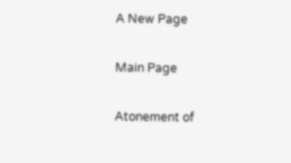A New Page

Main Page

Atonement of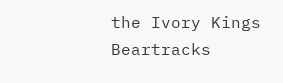the Ivory Kings Beartracks